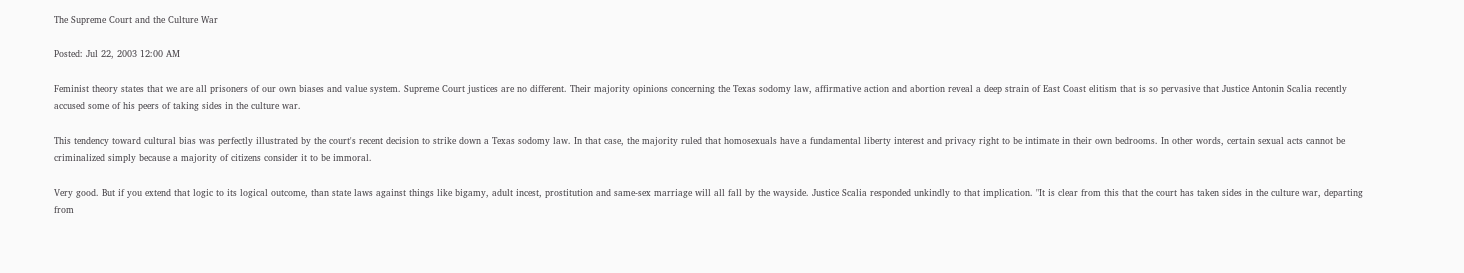The Supreme Court and the Culture War

Posted: Jul 22, 2003 12:00 AM

Feminist theory states that we are all prisoners of our own biases and value system. Supreme Court justices are no different. Their majority opinions concerning the Texas sodomy law, affirmative action and abortion reveal a deep strain of East Coast elitism that is so pervasive that Justice Antonin Scalia recently accused some of his peers of taking sides in the culture war.

This tendency toward cultural bias was perfectly illustrated by the court's recent decision to strike down a Texas sodomy law. In that case, the majority ruled that homosexuals have a fundamental liberty interest and privacy right to be intimate in their own bedrooms. In other words, certain sexual acts cannot be criminalized simply because a majority of citizens consider it to be immoral.

Very good. But if you extend that logic to its logical outcome, than state laws against things like bigamy, adult incest, prostitution and same-sex marriage will all fall by the wayside. Justice Scalia responded unkindly to that implication. "It is clear from this that the court has taken sides in the culture war, departing from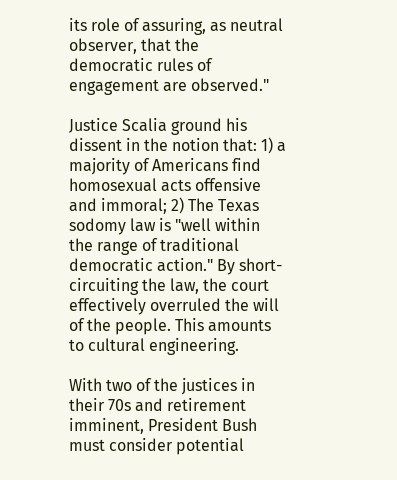its role of assuring, as neutral observer, that the democratic rules of engagement are observed."

Justice Scalia ground his dissent in the notion that: 1) a majority of Americans find homosexual acts offensive and immoral; 2) The Texas sodomy law is "well within the range of traditional democratic action." By short-circuiting the law, the court effectively overruled the will of the people. This amounts to cultural engineering.

With two of the justices in their 70s and retirement imminent, President Bush must consider potential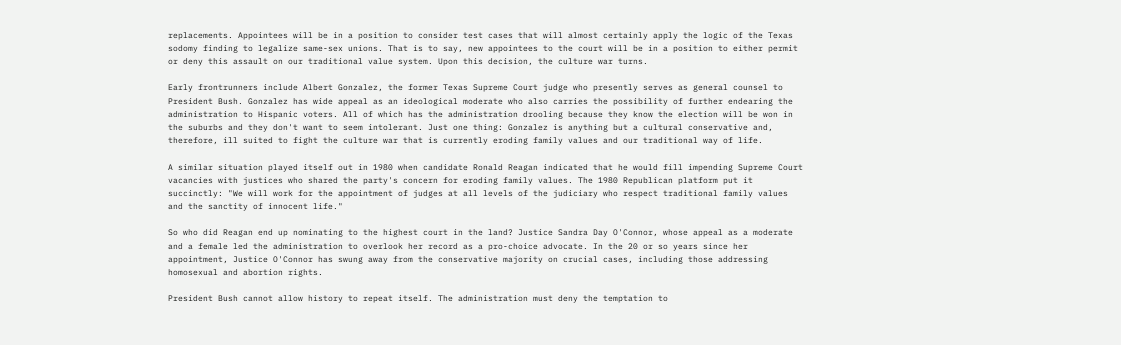replacements. Appointees will be in a position to consider test cases that will almost certainly apply the logic of the Texas sodomy finding to legalize same-sex unions. That is to say, new appointees to the court will be in a position to either permit or deny this assault on our traditional value system. Upon this decision, the culture war turns.

Early frontrunners include Albert Gonzalez, the former Texas Supreme Court judge who presently serves as general counsel to President Bush. Gonzalez has wide appeal as an ideological moderate who also carries the possibility of further endearing the administration to Hispanic voters. All of which has the administration drooling because they know the election will be won in the suburbs and they don't want to seem intolerant. Just one thing: Gonzalez is anything but a cultural conservative and, therefore, ill suited to fight the culture war that is currently eroding family values and our traditional way of life.

A similar situation played itself out in 1980 when candidate Ronald Reagan indicated that he would fill impending Supreme Court vacancies with justices who shared the party's concern for eroding family values. The 1980 Republican platform put it succinctly: "We will work for the appointment of judges at all levels of the judiciary who respect traditional family values and the sanctity of innocent life."

So who did Reagan end up nominating to the highest court in the land? Justice Sandra Day O'Connor, whose appeal as a moderate and a female led the administration to overlook her record as a pro-choice advocate. In the 20 or so years since her appointment, Justice O'Connor has swung away from the conservative majority on crucial cases, including those addressing homosexual and abortion rights.

President Bush cannot allow history to repeat itself. The administration must deny the temptation to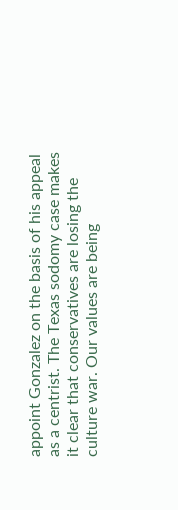appoint Gonzalez on the basis of his appeal as a centrist. The Texas sodomy case makes it clear that conservatives are losing the culture war. Our values are being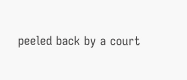peeled back by a court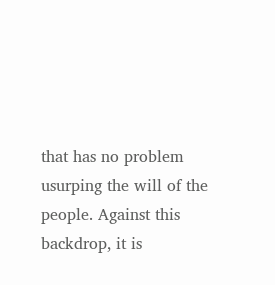that has no problem usurping the will of the people. Against this backdrop, it is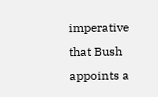imperative that Bush appoints a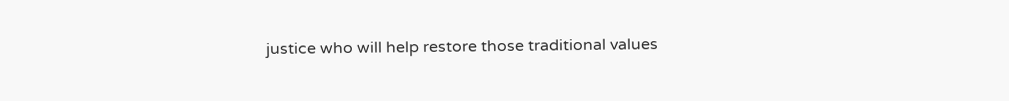justice who will help restore those traditional values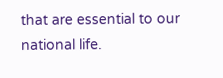that are essential to our national life.